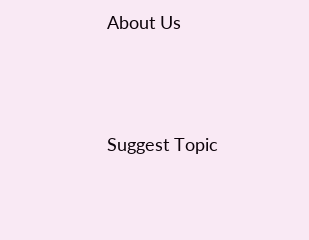About Us



Suggest Topic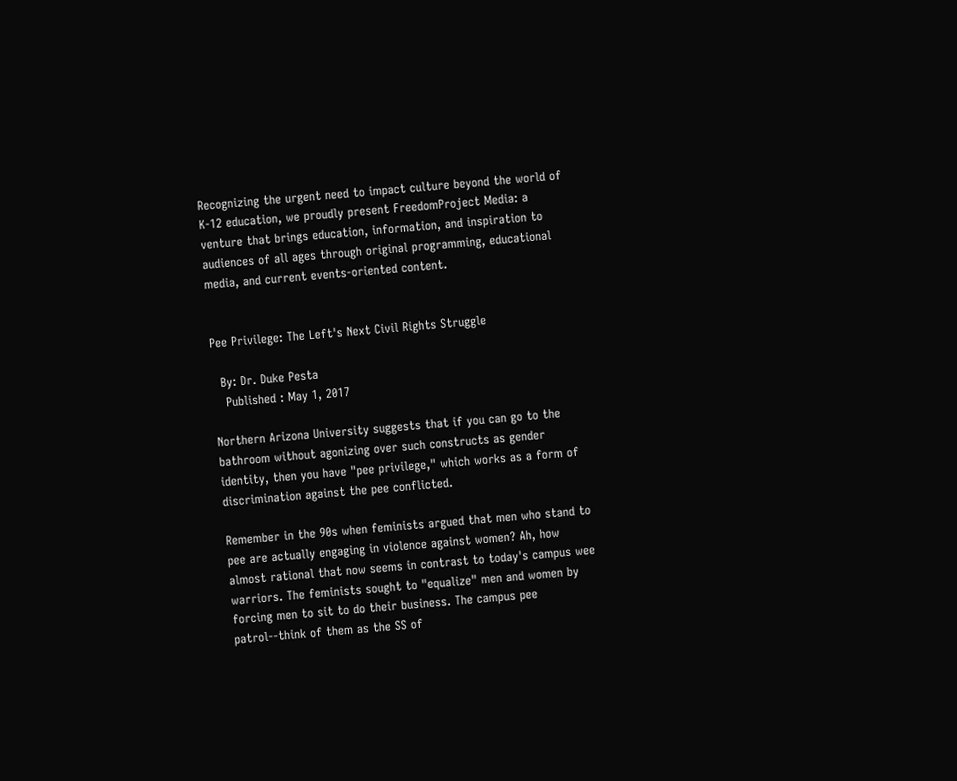Recognizing the urgent need to impact culture beyond the world of K-12 education, we proudly present FreedomProject Media: a venture that brings education, information, and inspiration to audiences of all ages through original programming, educational media, and current events-oriented content.


Pee Privilege: The Left's Next Civil Rights Struggle

  By: Dr. Duke Pesta
   Published : May 1, 2017

Northern Arizona University suggests that if you can go to the bathroom without agonizing over such constructs as gender identity, then you have "pee privilege," which works as a form of discrimination against the pee conflicted.

Remember in the 90s when feminists argued that men who stand to pee are actually engaging in violence against women? Ah, how almost rational that now seems in contrast to today's campus wee warriors. The feminists sought to "equalize" men and women by forcing men to sit to do their business. The campus pee patrol--think of them as the SS of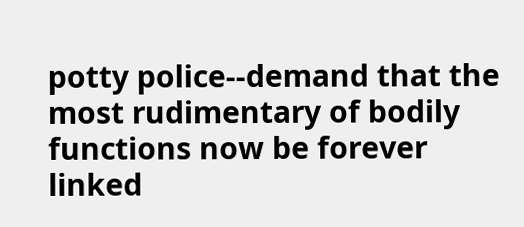potty police--demand that the most rudimentary of bodily functions now be forever linked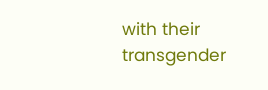with their transgender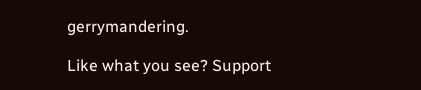gerrymandering.

Like what you see? Support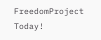FreedomProject Today!